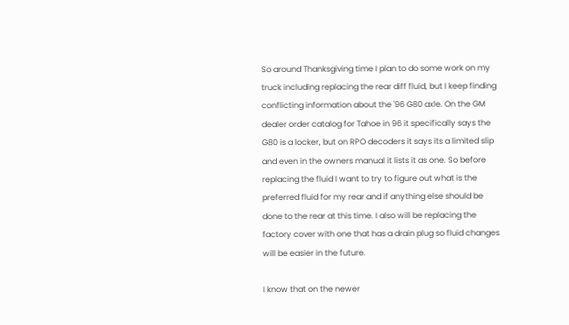So around Thanksgiving time I plan to do some work on my truck including replacing the rear diff fluid, but I keep finding conflicting information about the '96 G80 axle. On the GM dealer order catalog for Tahoe in 96 it specifically says the G80 is a locker, but on RPO decoders it says its a limited slip and even in the owners manual it lists it as one. So before replacing the fluid I want to try to figure out what is the preferred fluid for my rear and if anything else should be done to the rear at this time. I also will be replacing the factory cover with one that has a drain plug so fluid changes will be easier in the future.

I know that on the newer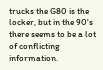trucks the G80 is the locker, but in the 90's there seems to be a lot of conflicting information.